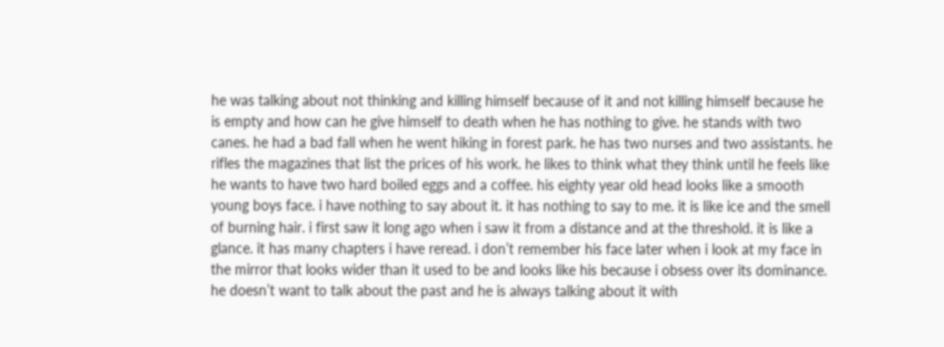he was talking about not thinking and killing himself because of it and not killing himself because he is empty and how can he give himself to death when he has nothing to give. he stands with two canes. he had a bad fall when he went hiking in forest park. he has two nurses and two assistants. he rifles the magazines that list the prices of his work. he likes to think what they think until he feels like he wants to have two hard boiled eggs and a coffee. his eighty year old head looks like a smooth young boys face. i have nothing to say about it. it has nothing to say to me. it is like ice and the smell of burning hair. i first saw it long ago when i saw it from a distance and at the threshold. it is like a glance. it has many chapters i have reread. i don’t remember his face later when i look at my face in the mirror that looks wider than it used to be and looks like his because i obsess over its dominance. he doesn’t want to talk about the past and he is always talking about it with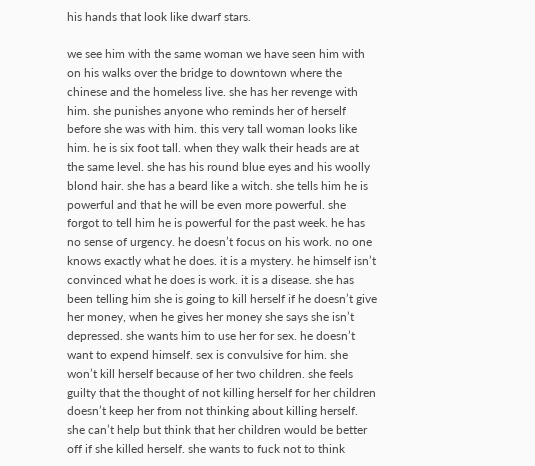his hands that look like dwarf stars.

we see him with the same woman we have seen him with on his walks over the bridge to downtown where the chinese and the homeless live. she has her revenge with him. she punishes anyone who reminds her of herself before she was with him. this very tall woman looks like him. he is six foot tall. when they walk their heads are at the same level. she has his round blue eyes and his woolly blond hair. she has a beard like a witch. she tells him he is powerful and that he will be even more powerful. she forgot to tell him he is powerful for the past week. he has no sense of urgency. he doesn’t focus on his work. no one knows exactly what he does. it is a mystery. he himself isn’t convinced what he does is work. it is a disease. she has been telling him she is going to kill herself if he doesn’t give her money, when he gives her money she says she isn’t depressed. she wants him to use her for sex. he doesn’t want to expend himself. sex is convulsive for him. she won’t kill herself because of her two children. she feels guilty that the thought of not killing herself for her children doesn’t keep her from not thinking about killing herself. she can’t help but think that her children would be better off if she killed herself. she wants to fuck not to think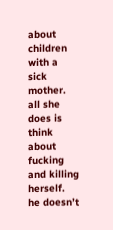about children with a sick mother. all she does is think about fucking and killing herself. he doesn’t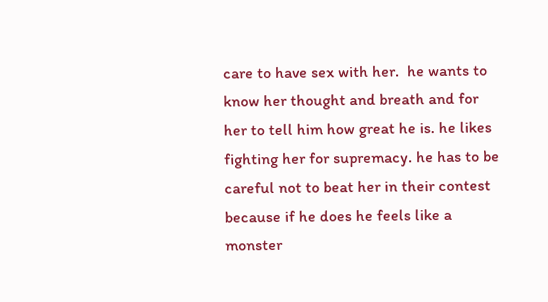care to have sex with her.  he wants to know her thought and breath and for her to tell him how great he is. he likes fighting her for supremacy. he has to be careful not to beat her in their contest because if he does he feels like a monster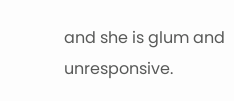and she is glum and unresponsive.